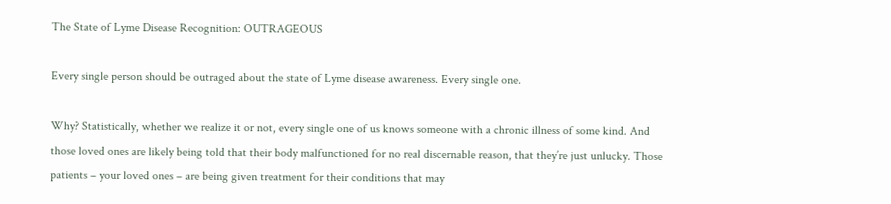The State of Lyme Disease Recognition: OUTRAGEOUS

Every single person should be outraged about the state of Lyme disease awareness. Every single one.

Why? Statistically, whether we realize it or not, every single one of us knows someone with a chronic illness of some kind. And those loved ones are likely being told that their body malfunctioned for no real discernable reason, that they’re just unlucky. Those patients – your loved ones – are being given treatment for their conditions that may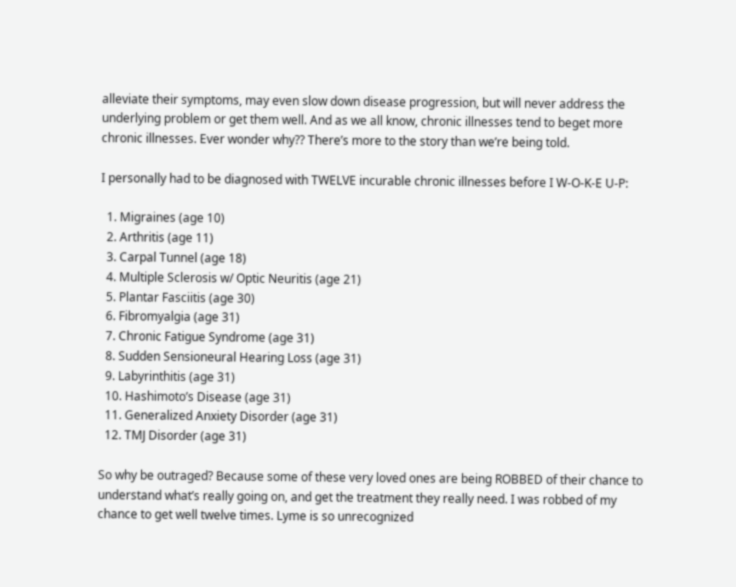alleviate their symptoms, may even slow down disease progression, but will never address the underlying problem or get them well. And as we all know, chronic illnesses tend to beget more chronic illnesses. Ever wonder why?? There’s more to the story than we’re being told.

I personally had to be diagnosed with TWELVE incurable chronic illnesses before I W-O-K-E U-P:

  1. Migraines (age 10)
  2. Arthritis (age 11)
  3. Carpal Tunnel (age 18)
  4. Multiple Sclerosis w/ Optic Neuritis (age 21)
  5. Plantar Fasciitis (age 30)
  6. Fibromyalgia (age 31)
  7. Chronic Fatigue Syndrome (age 31)
  8. Sudden Sensioneural Hearing Loss (age 31)
  9. Labyrinthitis (age 31)
  10. Hashimoto’s Disease (age 31)
  11. Generalized Anxiety Disorder (age 31)
  12. TMJ Disorder (age 31)

So why be outraged? Because some of these very loved ones are being ROBBED of their chance to understand what’s really going on, and get the treatment they really need. I was robbed of my chance to get well twelve times. Lyme is so unrecognized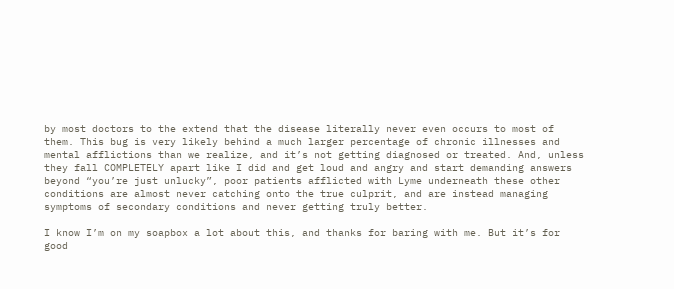by most doctors to the extend that the disease literally never even occurs to most of them. This bug is very likely behind a much larger percentage of chronic illnesses and mental afflictions than we realize, and it’s not getting diagnosed or treated. And, unless they fall COMPLETELY apart like I did and get loud and angry and start demanding answers beyond “you’re just unlucky”, poor patients afflicted with Lyme underneath these other conditions are almost never catching onto the true culprit, and are instead managing symptoms of secondary conditions and never getting truly better.

I know I’m on my soapbox a lot about this, and thanks for baring with me. But it’s for good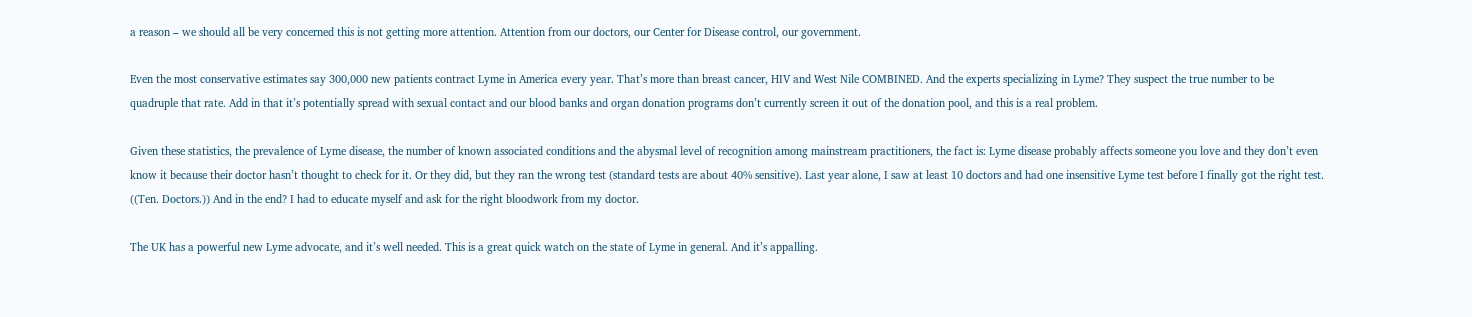a reason – we should all be very concerned this is not getting more attention. Attention from our doctors, our Center for Disease control, our government.

Even the most conservative estimates say 300,000 new patients contract Lyme in America every year. That’s more than breast cancer, HIV and West Nile COMBINED. And the experts specializing in Lyme? They suspect the true number to be quadruple that rate. Add in that it’s potentially spread with sexual contact and our blood banks and organ donation programs don’t currently screen it out of the donation pool, and this is a real problem.

Given these statistics, the prevalence of Lyme disease, the number of known associated conditions and the abysmal level of recognition among mainstream practitioners, the fact is: Lyme disease probably affects someone you love and they don’t even know it because their doctor hasn’t thought to check for it. Or they did, but they ran the wrong test (standard tests are about 40% sensitive). Last year alone, I saw at least 10 doctors and had one insensitive Lyme test before I finally got the right test. ((Ten. Doctors.)) And in the end? I had to educate myself and ask for the right bloodwork from my doctor.

The UK has a powerful new Lyme advocate, and it’s well needed. This is a great quick watch on the state of Lyme in general. And it’s appalling.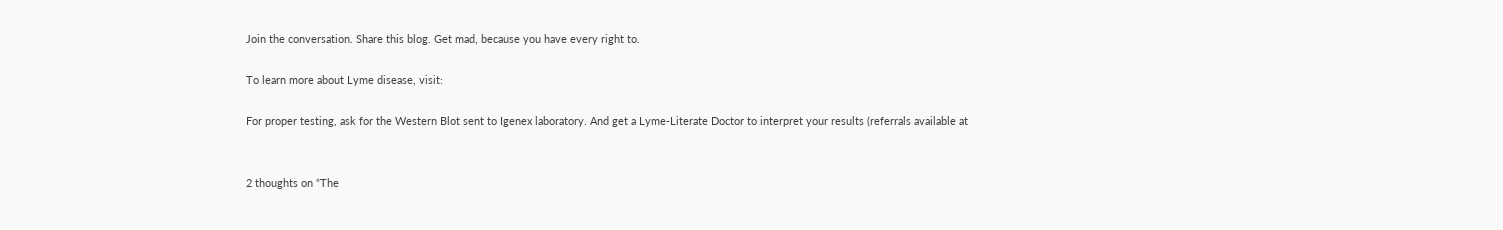Join the conversation. Share this blog. Get mad, because you have every right to.

To learn more about Lyme disease, visit:

For proper testing, ask for the Western Blot sent to Igenex laboratory. And get a Lyme-Literate Doctor to interpret your results (referrals available at


2 thoughts on “The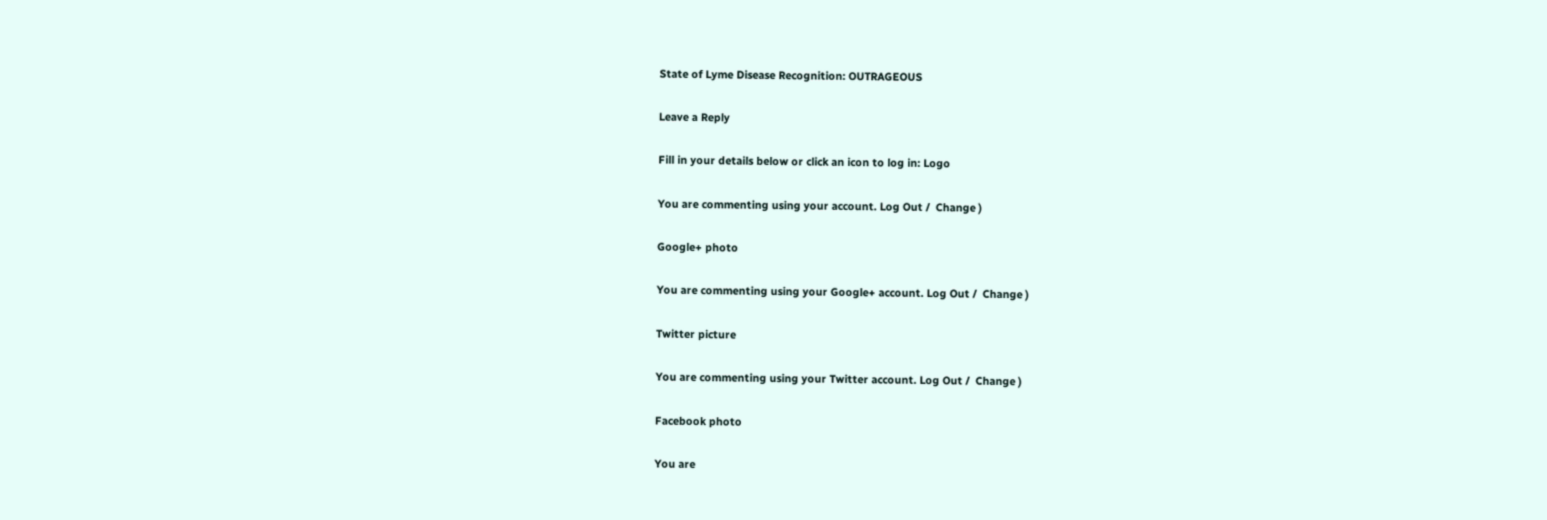State of Lyme Disease Recognition: OUTRAGEOUS

Leave a Reply

Fill in your details below or click an icon to log in: Logo

You are commenting using your account. Log Out /  Change )

Google+ photo

You are commenting using your Google+ account. Log Out /  Change )

Twitter picture

You are commenting using your Twitter account. Log Out /  Change )

Facebook photo

You are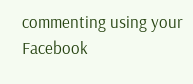commenting using your Facebook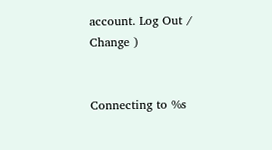account. Log Out /  Change )


Connecting to %s